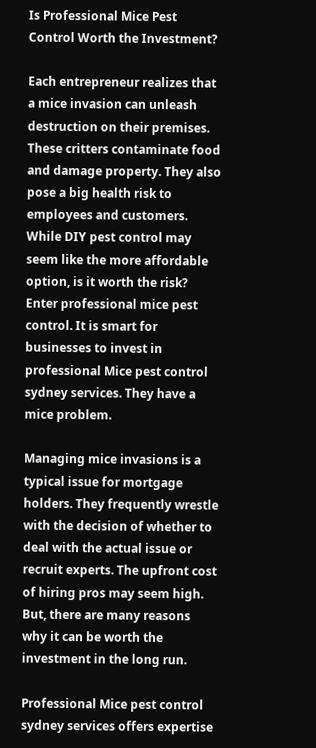Is Professional Mice Pest Control Worth the Investment?

Each entrepreneur realizes that a mice invasion can unleash destruction on their premises. These critters contaminate food and damage property. They also pose a big health risk to employees and customers. While DIY pest control may seem like the more affordable option, is it worth the risk? Enter professional mice pest control. It is smart for businesses to invest in professional Mice pest control sydney services. They have a mice problem.

Managing mice invasions is a typical issue for mortgage holders. They frequently wrestle with the decision of whether to deal with the actual issue or recruit experts. The upfront cost of hiring pros may seem high. But, there are many reasons why it can be worth the investment in the long run.

Professional Mice pest control sydney services offers expertise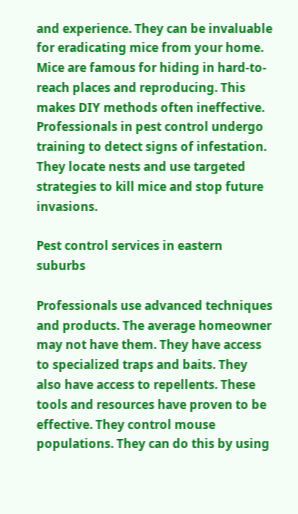and experience. They can be invaluable for eradicating mice from your home. Mice are famous for hiding in hard-to-reach places and reproducing. This makes DIY methods often ineffective. Professionals in pest control undergo training to detect signs of infestation. They locate nests and use targeted strategies to kill mice and stop future invasions.

Pest control services in eastern suburbs

Professionals use advanced techniques and products. The average homeowner may not have them. They have access to specialized traps and baits. They also have access to repellents. These tools and resources have proven to be effective. They control mouse populations. They can do this by using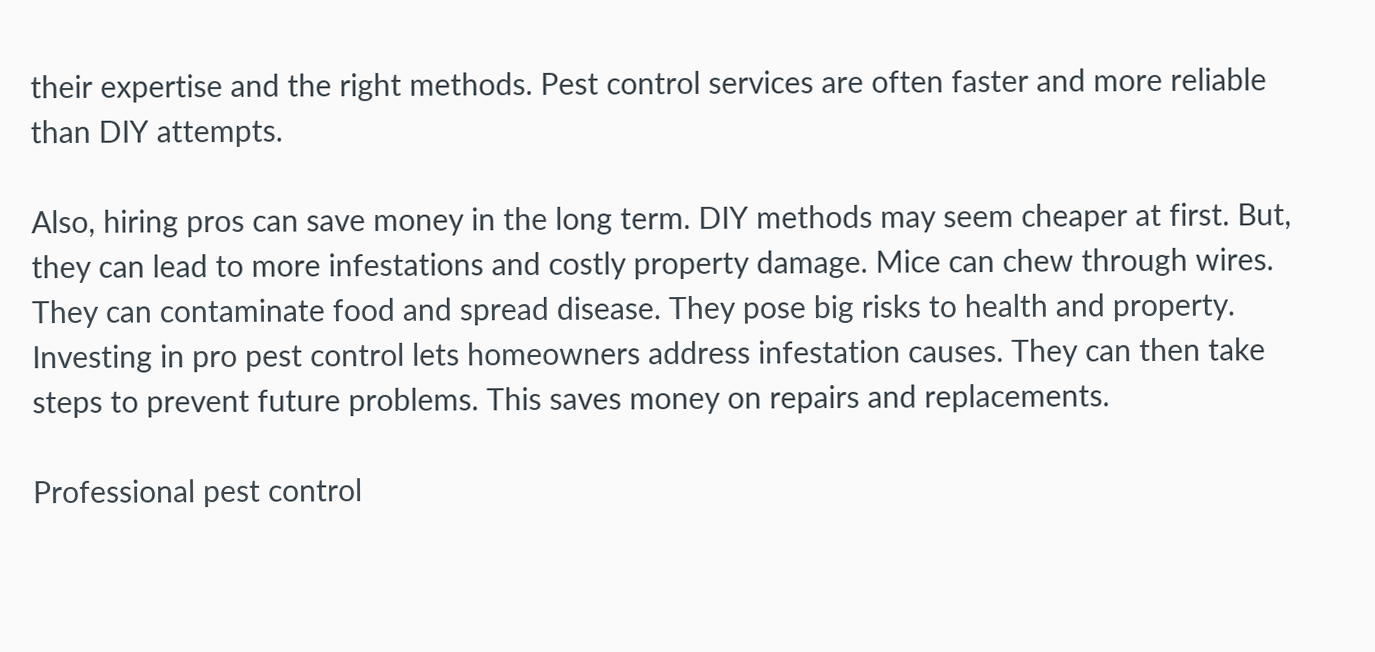their expertise and the right methods. Pest control services are often faster and more reliable than DIY attempts.

Also, hiring pros can save money in the long term. DIY methods may seem cheaper at first. But, they can lead to more infestations and costly property damage. Mice can chew through wires. They can contaminate food and spread disease. They pose big risks to health and property. Investing in pro pest control lets homeowners address infestation causes. They can then take steps to prevent future problems. This saves money on repairs and replacements.

Professional pest control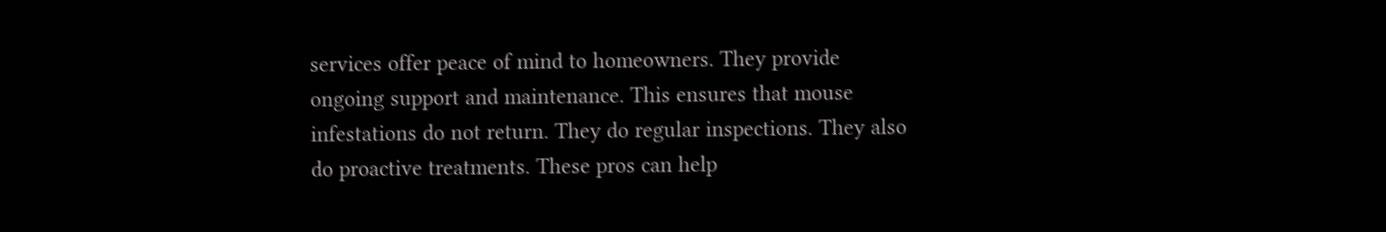services offer peace of mind to homeowners. They provide ongoing support and maintenance. This ensures that mouse infestations do not return. They do regular inspections. They also do proactive treatments. These pros can help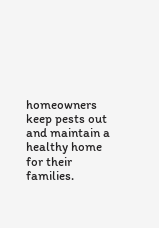homeowners keep pests out and maintain a healthy home for their families.